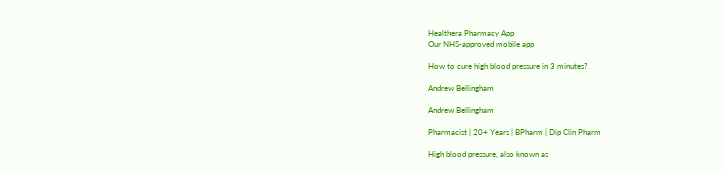Healthera Pharmacy App
Our NHS-approved mobile app

How to cure high blood pressure in 3 minutes?

Andrew Bellingham

Andrew Bellingham

Pharmacist | 20+ Years | BPharm | Dip Clin Pharm

High blood pressure, also known as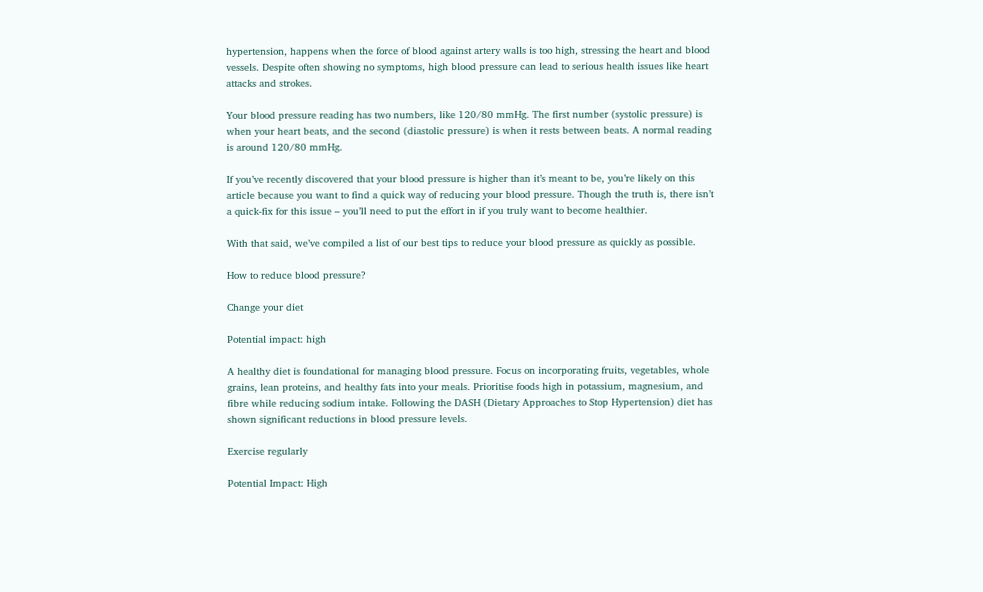hypertension, happens when the force of blood against artery walls is too high, stressing the heart and blood vessels. Despite often showing no symptoms, high blood pressure can lead to serious health issues like heart attacks and strokes.

Your blood pressure reading has two numbers, like 120/80 mmHg. The first number (systolic pressure) is when your heart beats, and the second (diastolic pressure) is when it rests between beats. A normal reading is around 120/80 mmHg.

If you’ve recently discovered that your blood pressure is higher than it’s meant to be, you’re likely on this article because you want to find a quick way of reducing your blood pressure. Though the truth is, there isn’t a quick-fix for this issue – you’ll need to put the effort in if you truly want to become healthier.

With that said, we’ve compiled a list of our best tips to reduce your blood pressure as quickly as possible.

How to reduce blood pressure?

Change your diet

Potential impact: high

A healthy diet is foundational for managing blood pressure. Focus on incorporating fruits, vegetables, whole grains, lean proteins, and healthy fats into your meals. Prioritise foods high in potassium, magnesium, and fibre while reducing sodium intake. Following the DASH (Dietary Approaches to Stop Hypertension) diet has shown significant reductions in blood pressure levels.

Exercise regularly

Potential Impact: High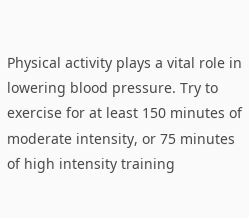Physical activity plays a vital role in lowering blood pressure. Try to exercise for at least 150 minutes of moderate intensity, or 75 minutes of high intensity training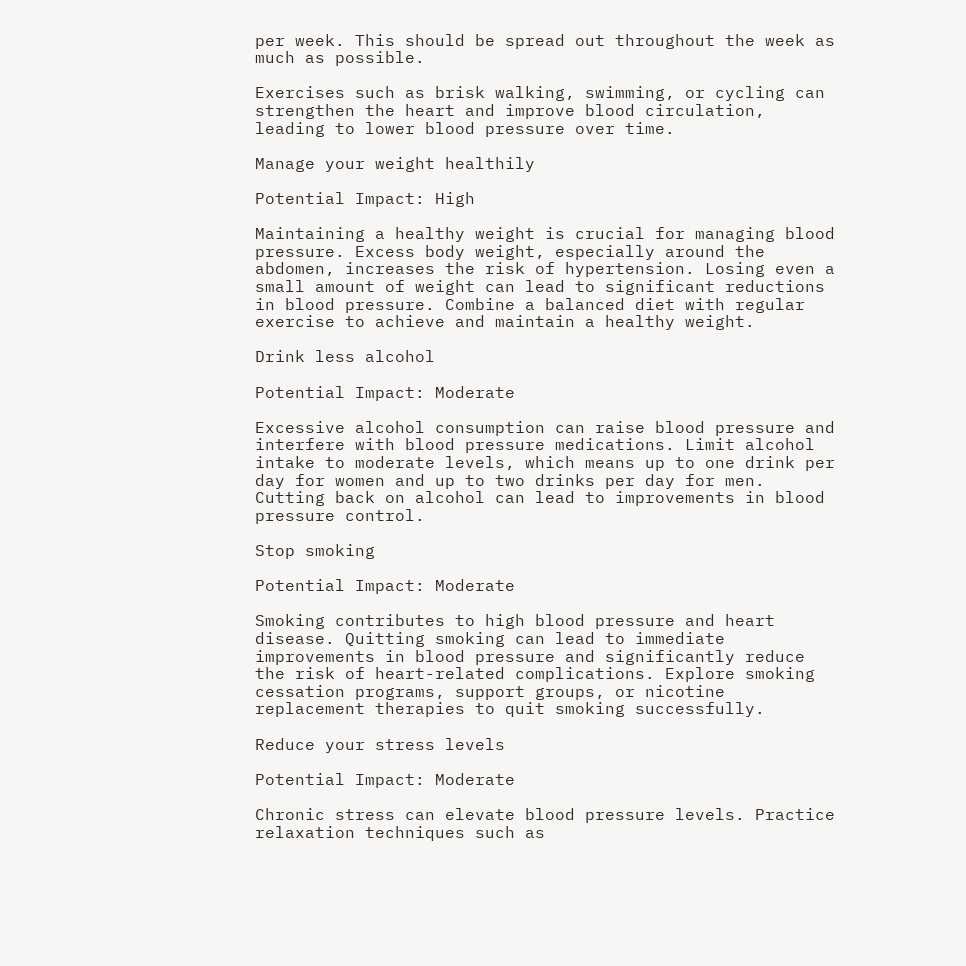per week. This should be spread out throughout the week as much as possible.

Exercises such as brisk walking, swimming, or cycling can strengthen the heart and improve blood circulation, leading to lower blood pressure over time.

Manage your weight healthily

Potential Impact: High

Maintaining a healthy weight is crucial for managing blood pressure. Excess body weight, especially around the abdomen, increases the risk of hypertension. Losing even a small amount of weight can lead to significant reductions in blood pressure. Combine a balanced diet with regular exercise to achieve and maintain a healthy weight.

Drink less alcohol

Potential Impact: Moderate

Excessive alcohol consumption can raise blood pressure and interfere with blood pressure medications. Limit alcohol intake to moderate levels, which means up to one drink per day for women and up to two drinks per day for men. Cutting back on alcohol can lead to improvements in blood pressure control.

Stop smoking

Potential Impact: Moderate

Smoking contributes to high blood pressure and heart disease. Quitting smoking can lead to immediate improvements in blood pressure and significantly reduce the risk of heart-related complications. Explore smoking cessation programs, support groups, or nicotine replacement therapies to quit smoking successfully.

Reduce your stress levels

Potential Impact: Moderate

Chronic stress can elevate blood pressure levels. Practice relaxation techniques such as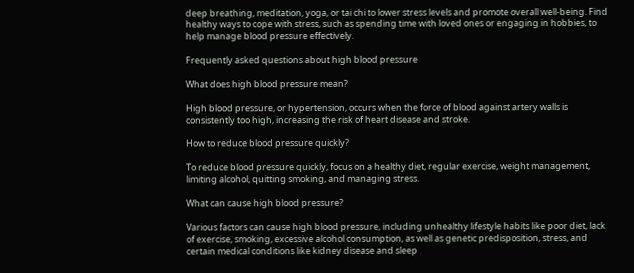deep breathing, meditation, yoga, or tai chi to lower stress levels and promote overall well-being. Find healthy ways to cope with stress, such as spending time with loved ones or engaging in hobbies, to help manage blood pressure effectively.

Frequently asked questions about high blood pressure

What does high blood pressure mean?

High blood pressure, or hypertension, occurs when the force of blood against artery walls is consistently too high, increasing the risk of heart disease and stroke.

How to reduce blood pressure quickly?

To reduce blood pressure quickly, focus on a healthy diet, regular exercise, weight management, limiting alcohol, quitting smoking, and managing stress.

What can cause high blood pressure?

Various factors can cause high blood pressure, including unhealthy lifestyle habits like poor diet, lack of exercise, smoking, excessive alcohol consumption, as well as genetic predisposition, stress, and certain medical conditions like kidney disease and sleep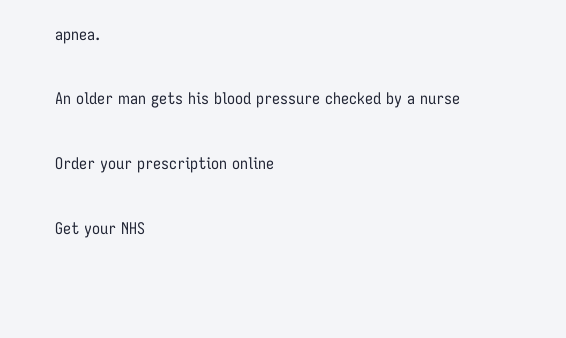apnea.

An older man gets his blood pressure checked by a nurse

Order your prescription online

Get your NHS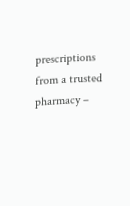prescriptions from a trusted pharmacy –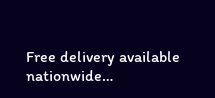Free delivery available nationwide…